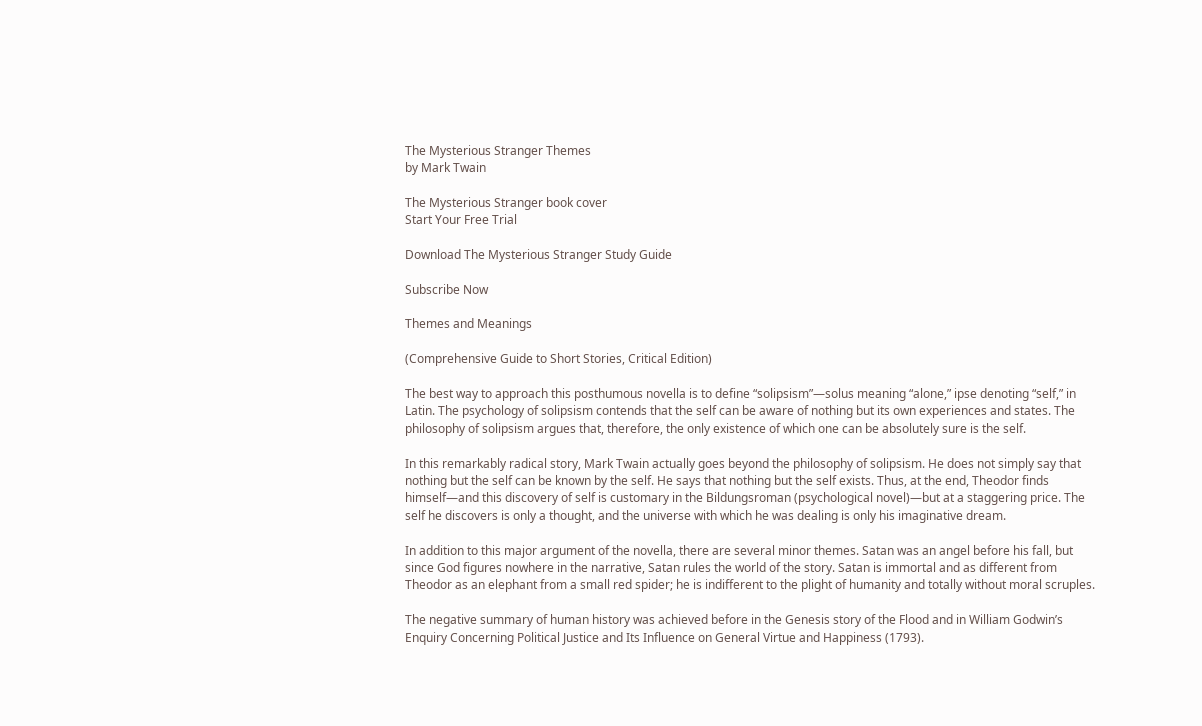The Mysterious Stranger Themes
by Mark Twain

The Mysterious Stranger book cover
Start Your Free Trial

Download The Mysterious Stranger Study Guide

Subscribe Now

Themes and Meanings

(Comprehensive Guide to Short Stories, Critical Edition)

The best way to approach this posthumous novella is to define “solipsism”—solus meaning “alone,” ipse denoting “self,” in Latin. The psychology of solipsism contends that the self can be aware of nothing but its own experiences and states. The philosophy of solipsism argues that, therefore, the only existence of which one can be absolutely sure is the self.

In this remarkably radical story, Mark Twain actually goes beyond the philosophy of solipsism. He does not simply say that nothing but the self can be known by the self. He says that nothing but the self exists. Thus, at the end, Theodor finds himself—and this discovery of self is customary in the Bildungsroman (psychological novel)—but at a staggering price. The self he discovers is only a thought, and the universe with which he was dealing is only his imaginative dream.

In addition to this major argument of the novella, there are several minor themes. Satan was an angel before his fall, but since God figures nowhere in the narrative, Satan rules the world of the story. Satan is immortal and as different from Theodor as an elephant from a small red spider; he is indifferent to the plight of humanity and totally without moral scruples.

The negative summary of human history was achieved before in the Genesis story of the Flood and in William Godwin’s Enquiry Concerning Political Justice and Its Influence on General Virtue and Happiness (1793).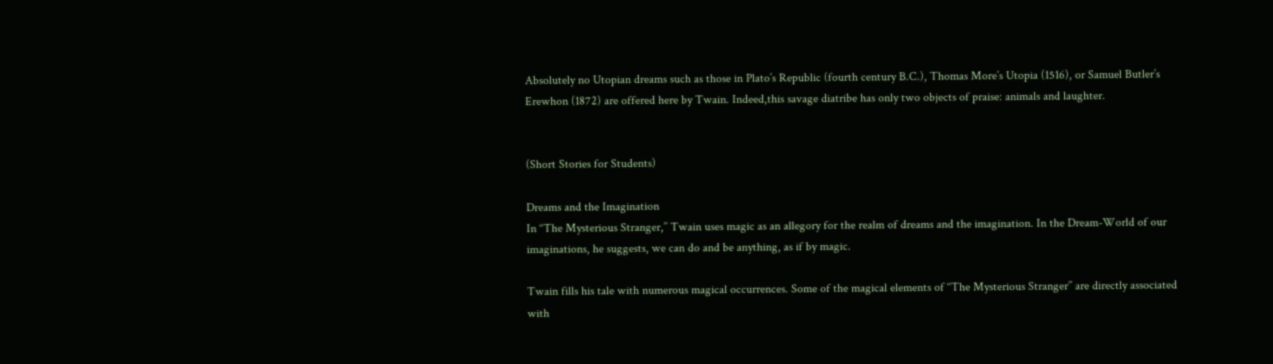Absolutely no Utopian dreams such as those in Plato’s Republic (fourth century B.C.), Thomas More’s Utopia (1516), or Samuel Butler’s Erewhon (1872) are offered here by Twain. Indeed,this savage diatribe has only two objects of praise: animals and laughter.


(Short Stories for Students)

Dreams and the Imagination
In ‘‘The Mysterious Stranger,’’ Twain uses magic as an allegory for the realm of dreams and the imagination. In the Dream-World of our imaginations, he suggests, we can do and be anything, as if by magic.

Twain fills his tale with numerous magical occurrences. Some of the magical elements of ‘‘The Mysterious Stranger’’ are directly associated with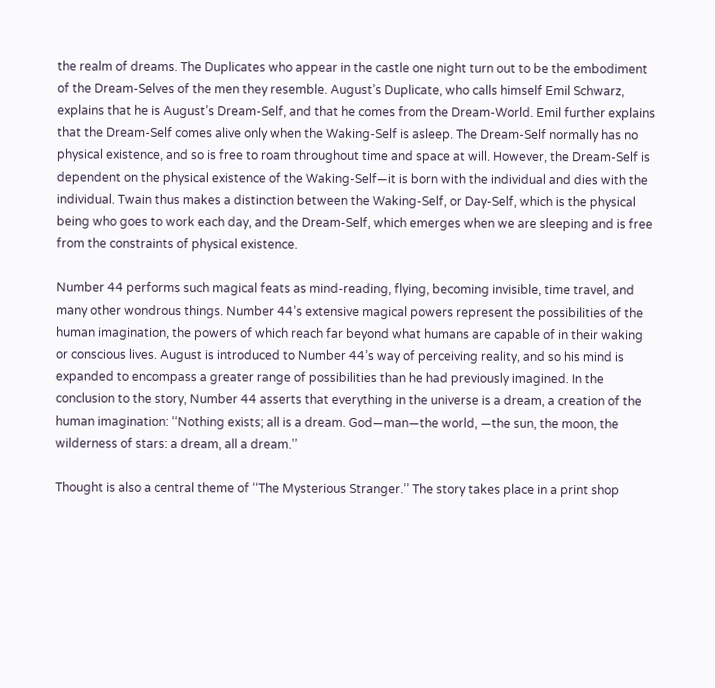the realm of dreams. The Duplicates who appear in the castle one night turn out to be the embodiment of the Dream-Selves of the men they resemble. August’s Duplicate, who calls himself Emil Schwarz, explains that he is August’s Dream-Self, and that he comes from the Dream-World. Emil further explains that the Dream-Self comes alive only when the Waking-Self is asleep. The Dream-Self normally has no physical existence, and so is free to roam throughout time and space at will. However, the Dream-Self is dependent on the physical existence of the Waking-Self—it is born with the individual and dies with the individual. Twain thus makes a distinction between the Waking-Self, or Day-Self, which is the physical being who goes to work each day, and the Dream-Self, which emerges when we are sleeping and is free from the constraints of physical existence.

Number 44 performs such magical feats as mind-reading, flying, becoming invisible, time travel, and many other wondrous things. Number 44’s extensive magical powers represent the possibilities of the human imagination, the powers of which reach far beyond what humans are capable of in their waking or conscious lives. August is introduced to Number 44’s way of perceiving reality, and so his mind is expanded to encompass a greater range of possibilities than he had previously imagined. In the conclusion to the story, Number 44 asserts that everything in the universe is a dream, a creation of the human imagination: ‘‘Nothing exists; all is a dream. God—man—the world, —the sun, the moon, the wilderness of stars: a dream, all a dream.’’

Thought is also a central theme of ‘‘The Mysterious Stranger.’’ The story takes place in a print shop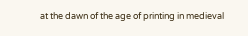at the dawn of the age of printing in medieval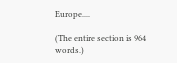Europe....

(The entire section is 964 words.)